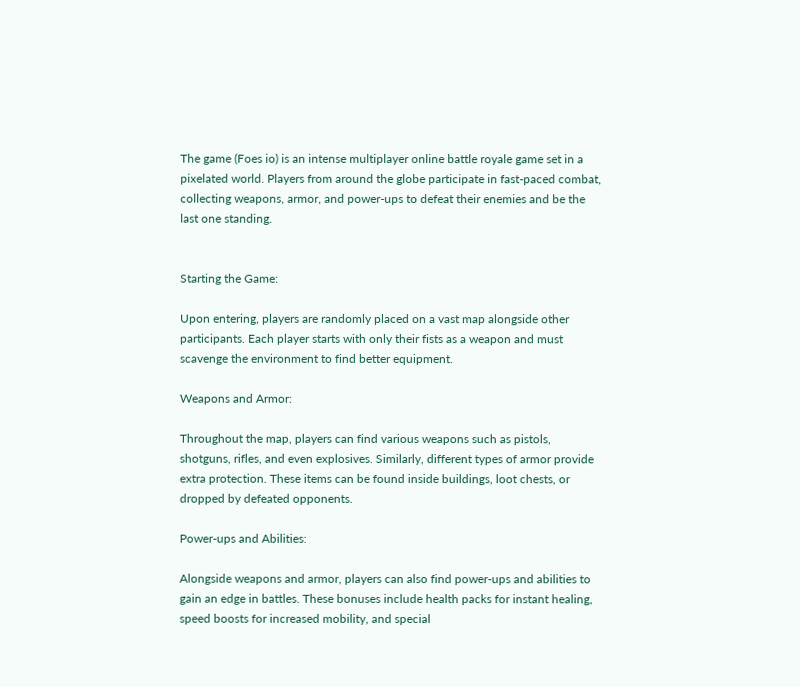The game (Foes io) is an intense multiplayer online battle royale game set in a pixelated world. Players from around the globe participate in fast-paced combat, collecting weapons, armor, and power-ups to defeat their enemies and be the last one standing.


Starting the Game:

Upon entering, players are randomly placed on a vast map alongside other participants. Each player starts with only their fists as a weapon and must scavenge the environment to find better equipment.

Weapons and Armor:

Throughout the map, players can find various weapons such as pistols, shotguns, rifles, and even explosives. Similarly, different types of armor provide extra protection. These items can be found inside buildings, loot chests, or dropped by defeated opponents.

Power-ups and Abilities:

Alongside weapons and armor, players can also find power-ups and abilities to gain an edge in battles. These bonuses include health packs for instant healing, speed boosts for increased mobility, and special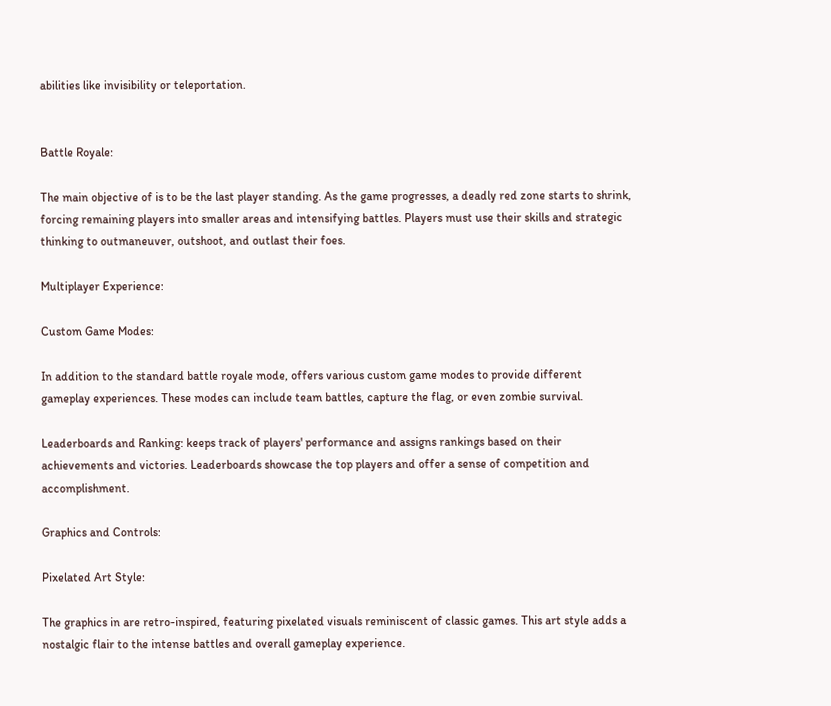abilities like invisibility or teleportation.


Battle Royale:

The main objective of is to be the last player standing. As the game progresses, a deadly red zone starts to shrink, forcing remaining players into smaller areas and intensifying battles. Players must use their skills and strategic thinking to outmaneuver, outshoot, and outlast their foes.

Multiplayer Experience:

Custom Game Modes:

In addition to the standard battle royale mode, offers various custom game modes to provide different gameplay experiences. These modes can include team battles, capture the flag, or even zombie survival.

Leaderboards and Ranking: keeps track of players' performance and assigns rankings based on their achievements and victories. Leaderboards showcase the top players and offer a sense of competition and accomplishment.

Graphics and Controls:

Pixelated Art Style:

The graphics in are retro-inspired, featuring pixelated visuals reminiscent of classic games. This art style adds a nostalgic flair to the intense battles and overall gameplay experience.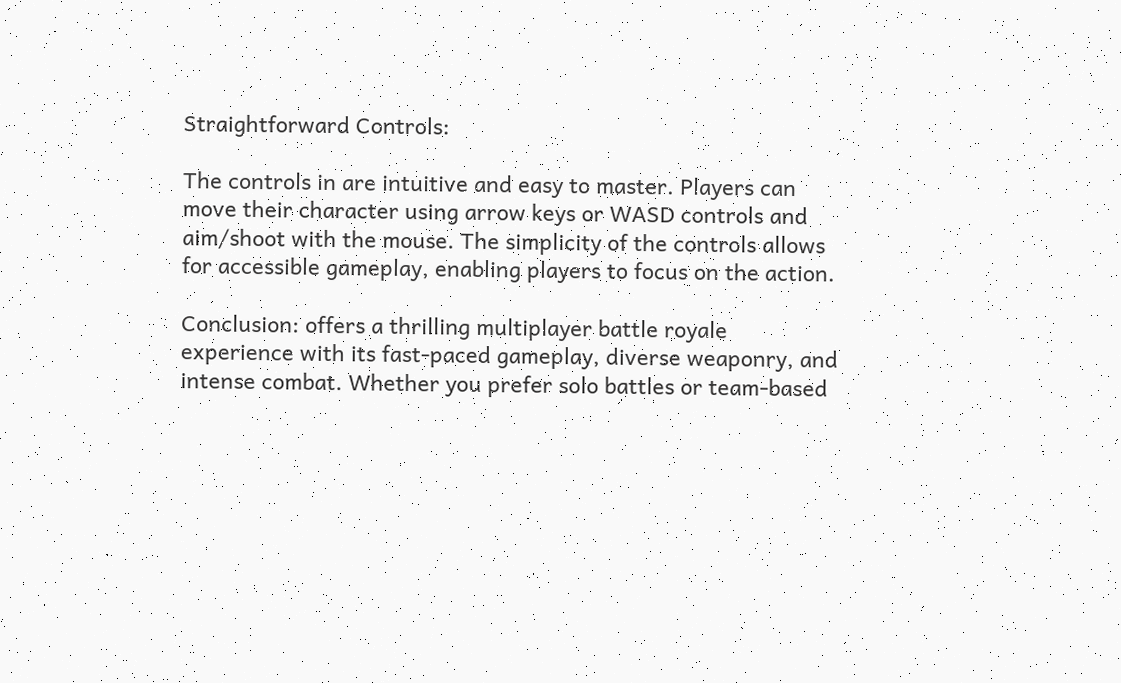Straightforward Controls:

The controls in are intuitive and easy to master. Players can move their character using arrow keys or WASD controls and aim/shoot with the mouse. The simplicity of the controls allows for accessible gameplay, enabling players to focus on the action.

Conclusion: offers a thrilling multiplayer battle royale experience with its fast-paced gameplay, diverse weaponry, and intense combat. Whether you prefer solo battles or team-based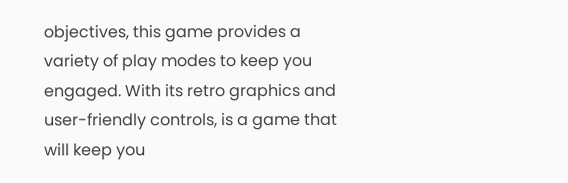objectives, this game provides a variety of play modes to keep you engaged. With its retro graphics and user-friendly controls, is a game that will keep you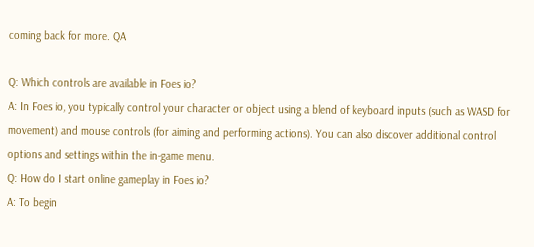coming back for more. QA

Q: Which controls are available in Foes io?
A: In Foes io, you typically control your character or object using a blend of keyboard inputs (such as WASD for movement) and mouse controls (for aiming and performing actions). You can also discover additional control options and settings within the in-game menu.
Q: How do I start online gameplay in Foes io?
A: To begin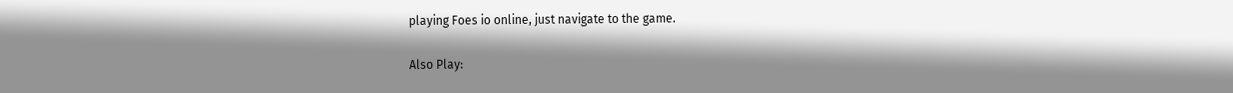playing Foes io online, just navigate to the game.

Also Play: